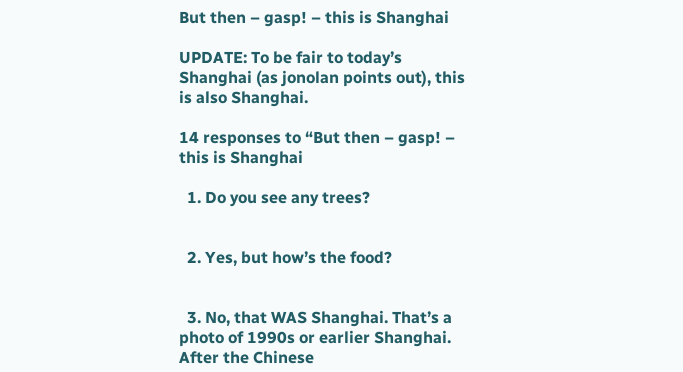But then – gasp! – this is Shanghai

UPDATE: To be fair to today’s Shanghai (as jonolan points out), this is also Shanghai.

14 responses to “But then – gasp! – this is Shanghai

  1. Do you see any trees?


  2. Yes, but how’s the food?


  3. No, that WAS Shanghai. That’s a photo of 1990s or earlier Shanghai. After the Chinese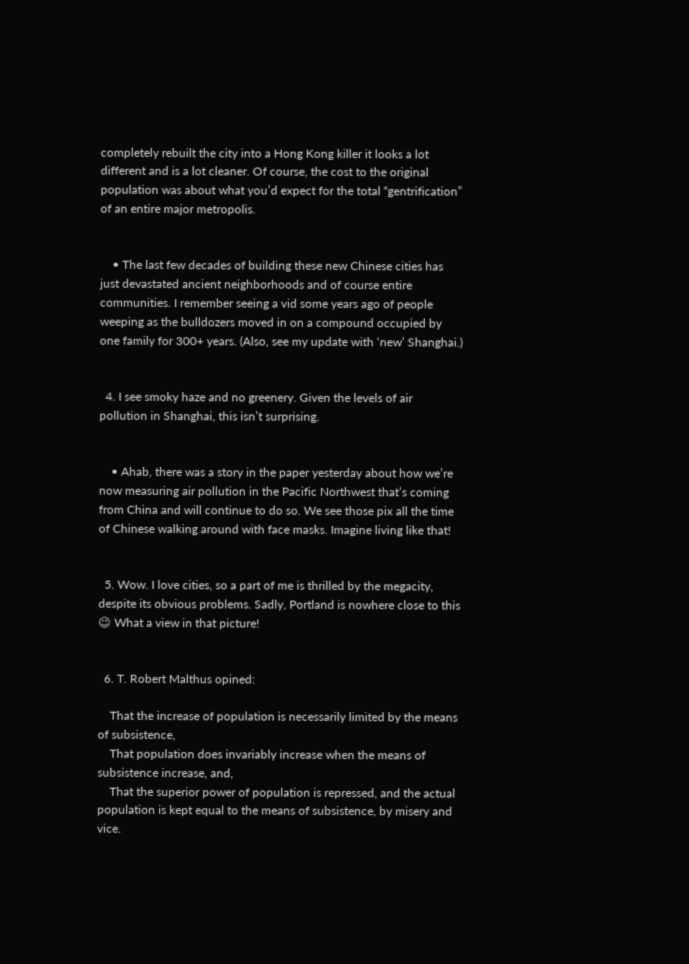completely rebuilt the city into a Hong Kong killer it looks a lot different and is a lot cleaner. Of course, the cost to the original population was about what you’d expect for the total “gentrification” of an entire major metropolis.


    • The last few decades of building these new Chinese cities has just devastated ancient neighborhoods and of course entire communities. I remember seeing a vid some years ago of people weeping as the bulldozers moved in on a compound occupied by one family for 300+ years. (Also, see my update with ‘new’ Shanghai.)


  4. I see smoky haze and no greenery. Given the levels of air pollution in Shanghai, this isn’t surprising.


    • Ahab, there was a story in the paper yesterday about how we’re now measuring air pollution in the Pacific Northwest that’s coming from China and will continue to do so. We see those pix all the time of Chinese walking around with face masks. Imagine living like that!


  5. Wow. I love cities, so a part of me is thrilled by the megacity, despite its obvious problems. Sadly, Portland is nowhere close to this 😉 What a view in that picture!


  6. T. Robert Malthus opined:

    That the increase of population is necessarily limited by the means of subsistence,
    That population does invariably increase when the means of subsistence increase, and,
    That the superior power of population is repressed, and the actual population is kept equal to the means of subsistence, by misery and vice.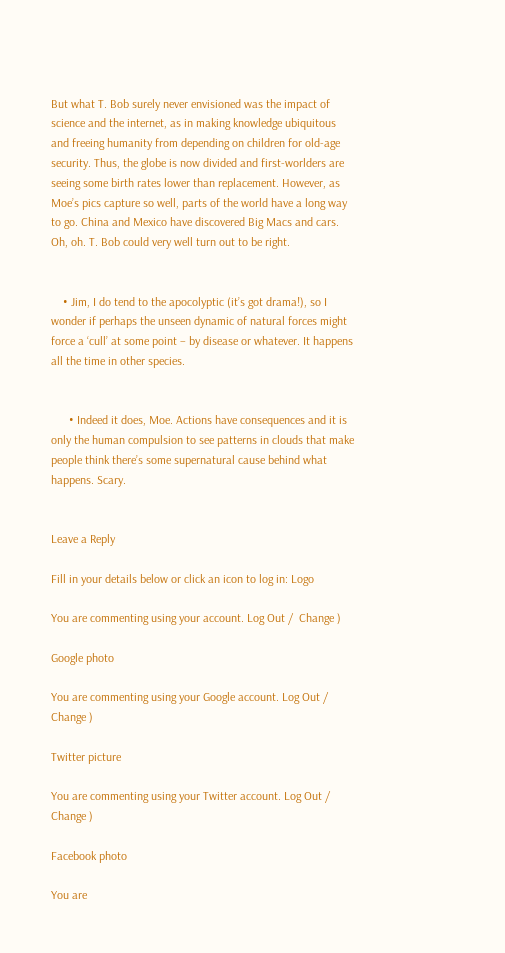But what T. Bob surely never envisioned was the impact of science and the internet, as in making knowledge ubiquitous and freeing humanity from depending on children for old-age security. Thus, the globe is now divided and first-worlders are seeing some birth rates lower than replacement. However, as Moe’s pics capture so well, parts of the world have a long way to go. China and Mexico have discovered Big Macs and cars. Oh, oh. T. Bob could very well turn out to be right.


    • Jim, I do tend to the apocolyptic (it’s got drama!), so I wonder if perhaps the unseen dynamic of natural forces might force a ‘cull’ at some point – by disease or whatever. It happens all the time in other species.


      • Indeed it does, Moe. Actions have consequences and it is only the human compulsion to see patterns in clouds that make people think there’s some supernatural cause behind what happens. Scary.


Leave a Reply

Fill in your details below or click an icon to log in: Logo

You are commenting using your account. Log Out /  Change )

Google photo

You are commenting using your Google account. Log Out /  Change )

Twitter picture

You are commenting using your Twitter account. Log Out /  Change )

Facebook photo

You are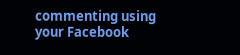commenting using your Facebook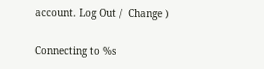account. Log Out /  Change )

Connecting to %s